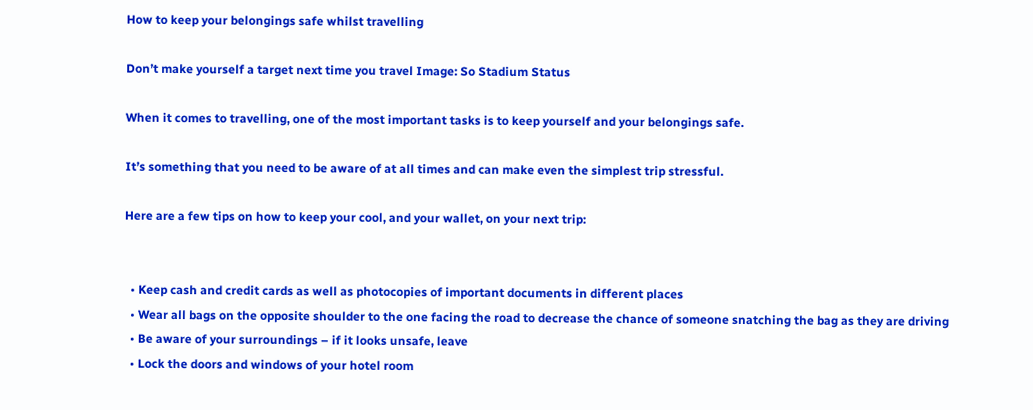How to keep your belongings safe whilst travelling

Don’t make yourself a target next time you travel Image: So Stadium Status

When it comes to travelling, one of the most important tasks is to keep yourself and your belongings safe.

It’s something that you need to be aware of at all times and can make even the simplest trip stressful.

Here are a few tips on how to keep your cool, and your wallet, on your next trip:


  • Keep cash and credit cards as well as photocopies of important documents in different places
  • Wear all bags on the opposite shoulder to the one facing the road to decrease the chance of someone snatching the bag as they are driving
  • Be aware of your surroundings – if it looks unsafe, leave
  • Lock the doors and windows of your hotel room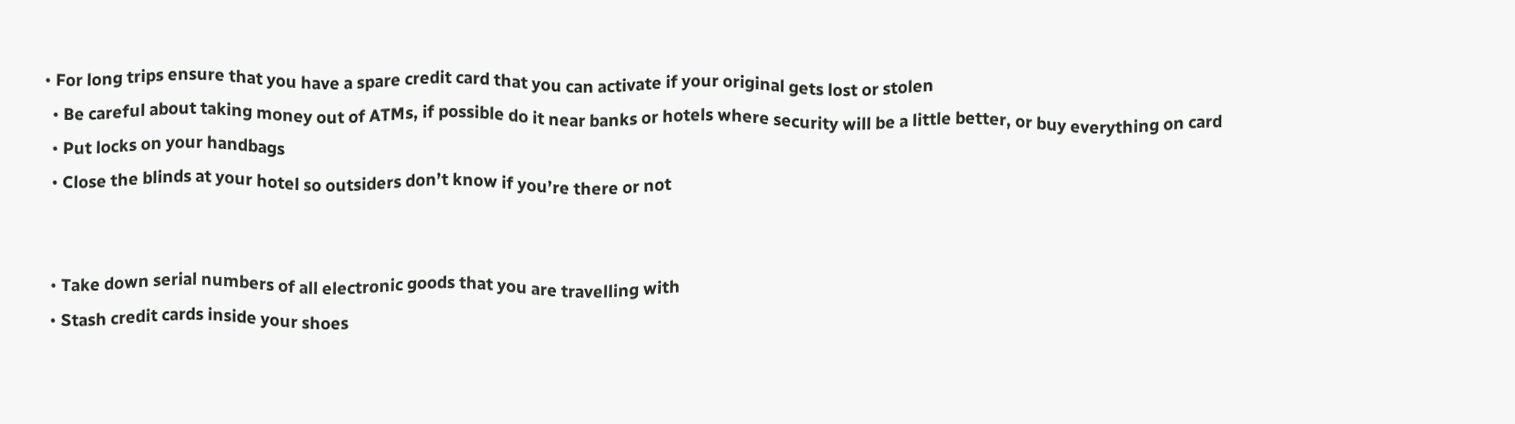• For long trips ensure that you have a spare credit card that you can activate if your original gets lost or stolen
  • Be careful about taking money out of ATMs, if possible do it near banks or hotels where security will be a little better, or buy everything on card
  • Put locks on your handbags
  • Close the blinds at your hotel so outsiders don’t know if you’re there or not


  • Take down serial numbers of all electronic goods that you are travelling with
  • Stash credit cards inside your shoes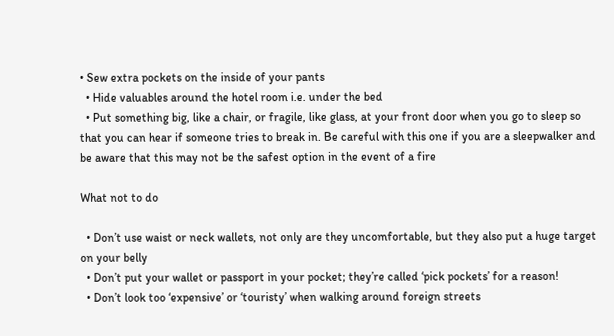• Sew extra pockets on the inside of your pants
  • Hide valuables around the hotel room i.e. under the bed
  • Put something big, like a chair, or fragile, like glass, at your front door when you go to sleep so that you can hear if someone tries to break in. Be careful with this one if you are a sleepwalker and be aware that this may not be the safest option in the event of a fire

What not to do

  • Don’t use waist or neck wallets, not only are they uncomfortable, but they also put a huge target on your belly
  • Don’t put your wallet or passport in your pocket; they’re called ‘pick pockets’ for a reason!
  • Don’t look too ‘expensive’ or ‘touristy’ when walking around foreign streets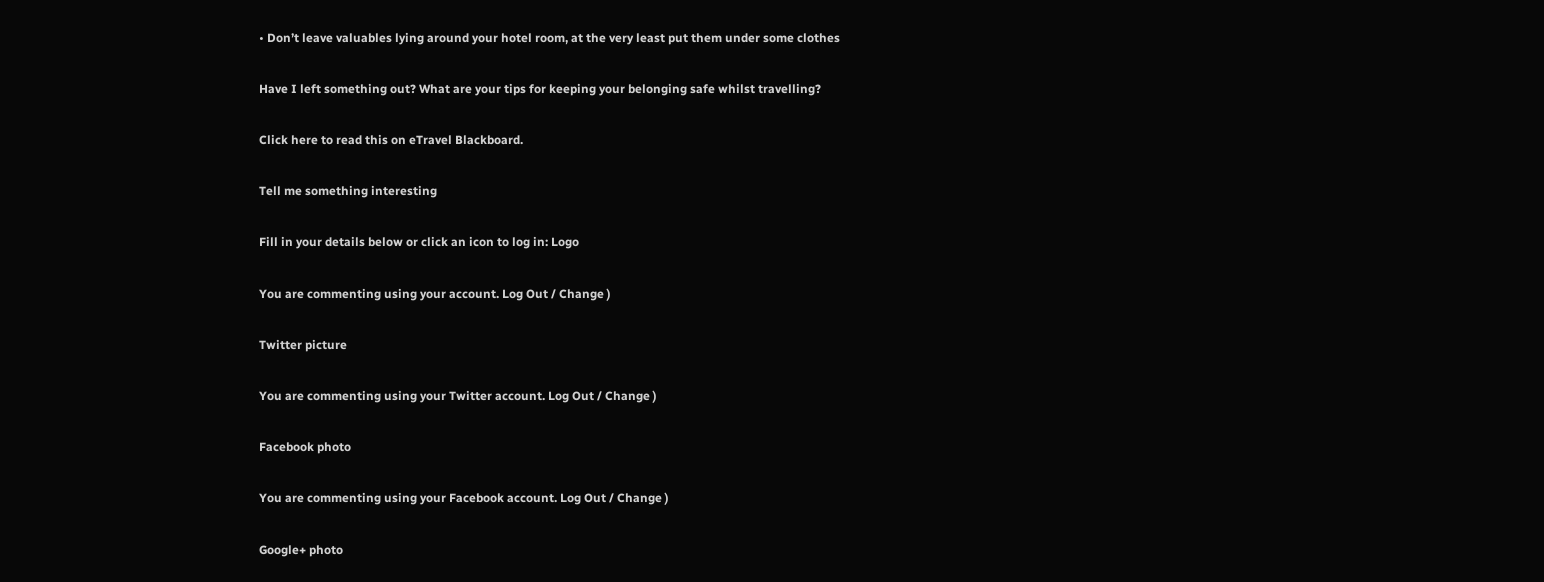• Don’t leave valuables lying around your hotel room, at the very least put them under some clothes

Have I left something out? What are your tips for keeping your belonging safe whilst travelling?

Click here to read this on eTravel Blackboard.

Tell me something interesting

Fill in your details below or click an icon to log in: Logo

You are commenting using your account. Log Out / Change )

Twitter picture

You are commenting using your Twitter account. Log Out / Change )

Facebook photo

You are commenting using your Facebook account. Log Out / Change )

Google+ photo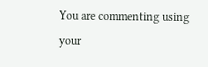You are commenting using your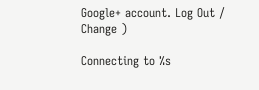Google+ account. Log Out / Change )

Connecting to %s